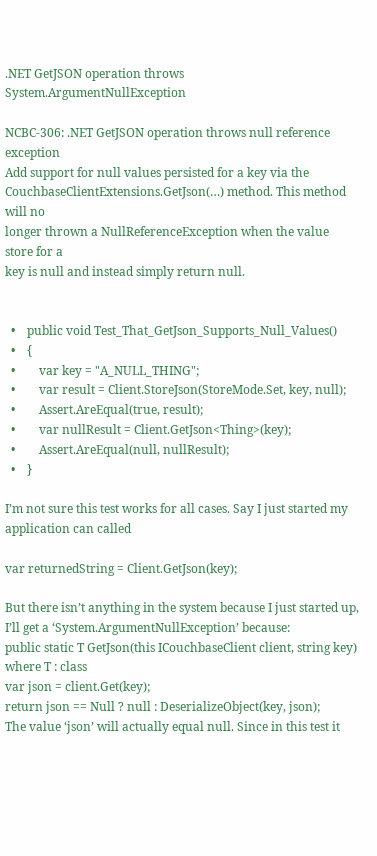.NET GetJSON operation throws System.ArgumentNullException

NCBC-306: .NET GetJSON operation throws null reference exception
Add support for null values persisted for a key via the
CouchbaseClientExtensions.GetJson(…) method. This method will no
longer thrown a NullReferenceException when the value store for a
key is null and instead simply return null.


  •    public void Test_That_GetJson_Supports_Null_Values()
  •    {
  •        var key = "A_NULL_THING";
  •        var result = Client.StoreJson(StoreMode.Set, key, null);
  •        Assert.AreEqual(true, result);
  •        var nullResult = Client.GetJson<Thing>(key);
  •        Assert.AreEqual(null, nullResult);
  •    }

I’m not sure this test works for all cases. Say I just started my application can called

var returnedString = Client.GetJson(key);

But there isn’t anything in the system because I just started up, I’ll get a ‘System.ArgumentNullException’ because:
public static T GetJson(this ICouchbaseClient client, string key) where T : class
var json = client.Get(key);
return json == Null ? null : DeserializeObject(key, json);
The value ‘json’ will actually equal null. Since in this test it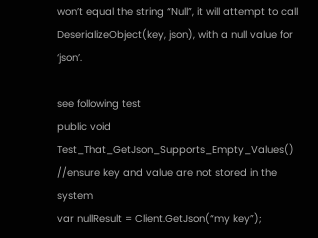won’t equal the string “Null”, it will attempt to call DeserializeObject(key, json), with a null value for ‘json’.

see following test
public void Test_That_GetJson_Supports_Empty_Values()
//ensure key and value are not stored in the system
var nullResult = Client.GetJson(“my key”);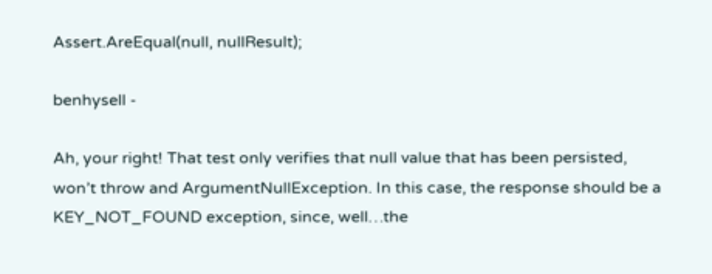Assert.AreEqual(null, nullResult);

benhysell -

Ah, your right! That test only verifies that null value that has been persisted, won’t throw and ArgumentNullException. In this case, the response should be a KEY_NOT_FOUND exception, since, well…the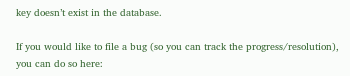key doesn’t exist in the database.

If you would like to file a bug (so you can track the progress/resolution), you can do so here: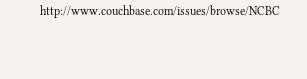http://www.couchbase.com/issues/browse/NCBC